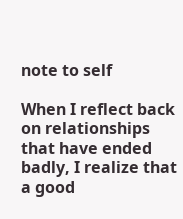note to self

When I reflect back on relationships that have ended badly, I realize that a good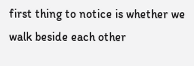first thing to notice is whether we walk beside each other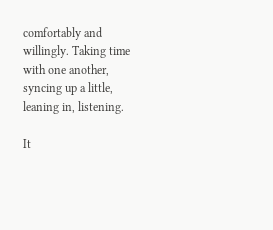comfortably and willingly. Taking time with one another, syncing up a little, leaning in, listening.

It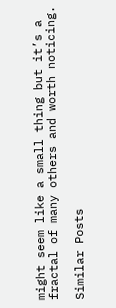might seem like a small thing but it’s a fractal of many others and worth noticing.

Similar Posts